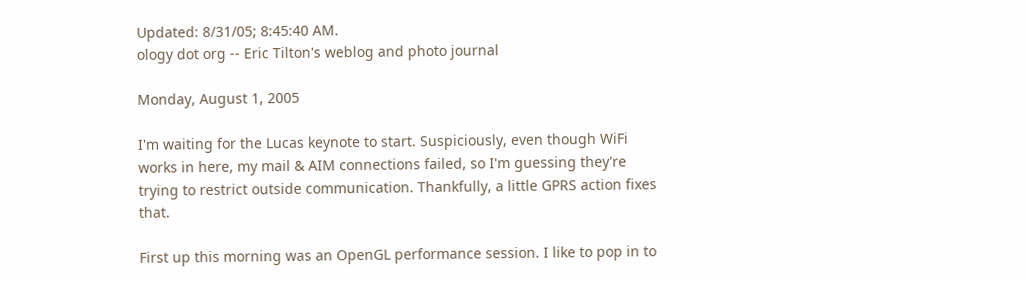Updated: 8/31/05; 8:45:40 AM.
ology dot org -- Eric Tilton's weblog and photo journal

Monday, August 1, 2005

I'm waiting for the Lucas keynote to start. Suspiciously, even though WiFi works in here, my mail & AIM connections failed, so I'm guessing they're trying to restrict outside communication. Thankfully, a little GPRS action fixes that.

First up this morning was an OpenGL performance session. I like to pop in to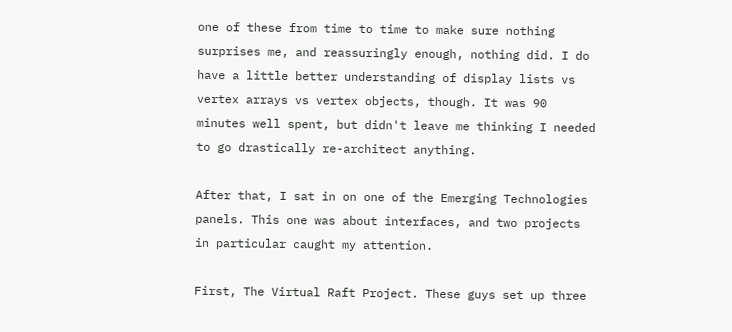one of these from time to time to make sure nothing surprises me, and reassuringly enough, nothing did. I do have a little better understanding of display lists vs vertex arrays vs vertex objects, though. It was 90 minutes well spent, but didn't leave me thinking I needed to go drastically re-architect anything.

After that, I sat in on one of the Emerging Technologies panels. This one was about interfaces, and two projects in particular caught my attention.

First, The Virtual Raft Project. These guys set up three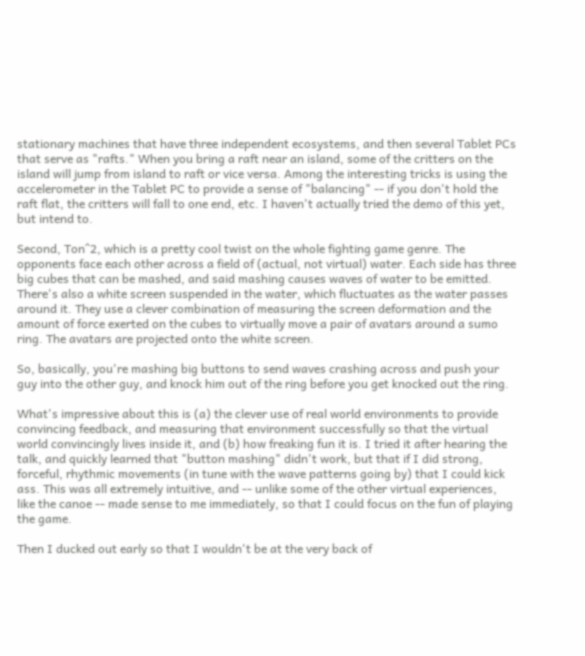stationary machines that have three independent ecosystems, and then several Tablet PCs that serve as "rafts." When you bring a raft near an island, some of the critters on the island will jump from island to raft or vice versa. Among the interesting tricks is using the accelerometer in the Tablet PC to provide a sense of "balancing" -- if you don't hold the raft flat, the critters will fall to one end, etc. I haven't actually tried the demo of this yet, but intend to.

Second, Ton^2, which is a pretty cool twist on the whole fighting game genre. The opponents face each other across a field of (actual, not virtual) water. Each side has three big cubes that can be mashed, and said mashing causes waves of water to be emitted. There's also a white screen suspended in the water, which fluctuates as the water passes around it. They use a clever combination of measuring the screen deformation and the amount of force exerted on the cubes to virtually move a pair of avatars around a sumo ring. The avatars are projected onto the white screen.

So, basically, you're mashing big buttons to send waves crashing across and push your guy into the other guy, and knock him out of the ring before you get knocked out the ring.

What's impressive about this is (a) the clever use of real world environments to provide convincing feedback, and measuring that environment successfully so that the virtual world convincingly lives inside it, and (b) how freaking fun it is. I tried it after hearing the talk, and quickly learned that "button mashing" didn't work, but that if I did strong, forceful, rhythmic movements (in tune with the wave patterns going by) that I could kick ass. This was all extremely intuitive, and -- unlike some of the other virtual experiences, like the canoe -- made sense to me immediately, so that I could focus on the fun of playing the game.

Then I ducked out early so that I wouldn't be at the very back of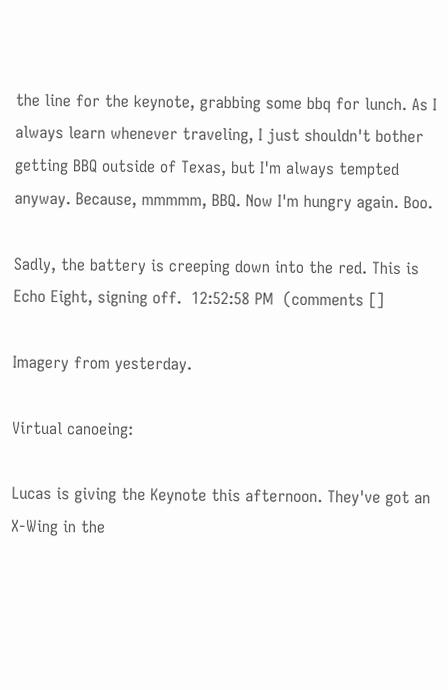the line for the keynote, grabbing some bbq for lunch. As I always learn whenever traveling, I just shouldn't bother getting BBQ outside of Texas, but I'm always tempted anyway. Because, mmmmm, BBQ. Now I'm hungry again. Boo.

Sadly, the battery is creeping down into the red. This is Echo Eight, signing off.  12:52:58 PM  (comments []

Imagery from yesterday.

Virtual canoeing:

Lucas is giving the Keynote this afternoon. They've got an X-Wing in the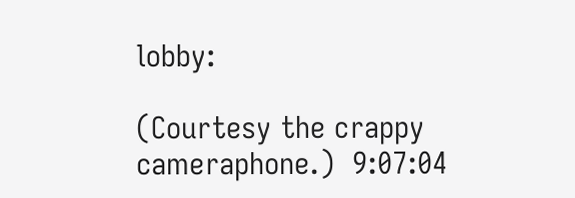lobby:

(Courtesy the crappy cameraphone.)  9:07:04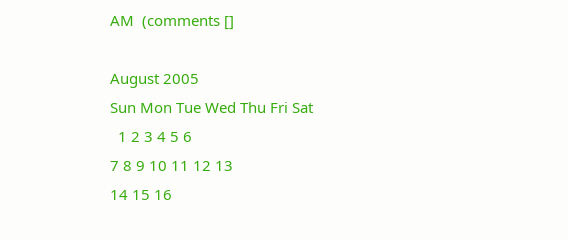AM  (comments []

August 2005
Sun Mon Tue Wed Thu Fri Sat
  1 2 3 4 5 6
7 8 9 10 11 12 13
14 15 16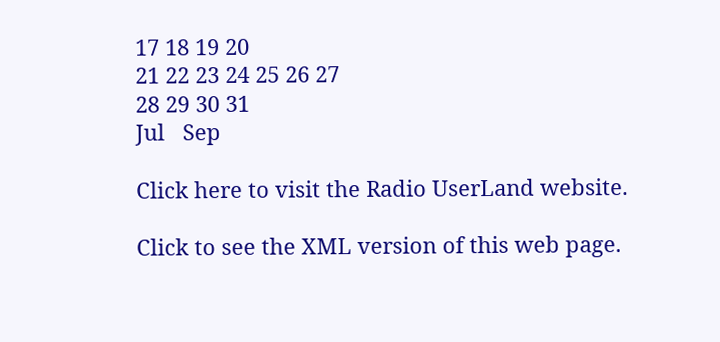17 18 19 20
21 22 23 24 25 26 27
28 29 30 31
Jul   Sep

Click here to visit the Radio UserLand website.

Click to see the XML version of this web page.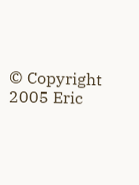© Copyright 2005 Eric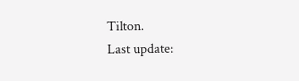Tilton.
Last update: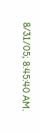8/31/05; 8:45:40 AM.